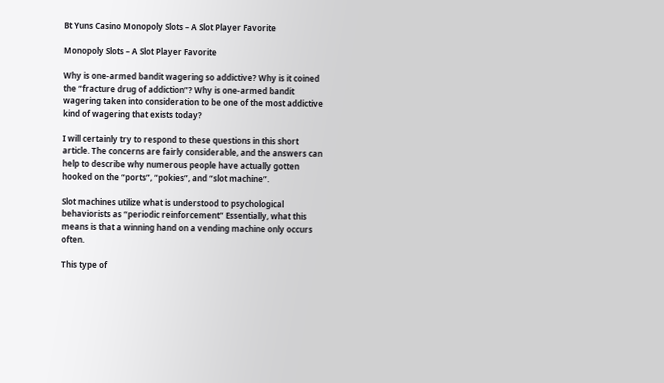Bt Yuns Casino Monopoly Slots – A Slot Player Favorite

Monopoly Slots – A Slot Player Favorite

Why is one-armed bandit wagering so addictive? Why is it coined the “fracture drug of addiction”? Why is one-armed bandit wagering taken into consideration to be one of the most addictive kind of wagering that exists today?

I will certainly try to respond to these questions in this short article. The concerns are fairly considerable, and the answers can help to describe why numerous people have actually gotten hooked on the “ports”, “pokies”, and “slot machine”.

Slot machines utilize what is understood to psychological behaviorists as “periodic reinforcement” Essentially, what this means is that a winning hand on a vending machine only occurs often.

This type of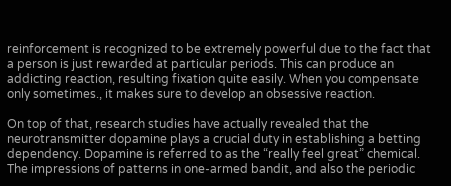reinforcement is recognized to be extremely powerful due to the fact that a person is just rewarded at particular periods. This can produce an addicting reaction, resulting fixation quite easily. When you compensate only sometimes., it makes sure to develop an obsessive reaction.

On top of that, research studies have actually revealed that the neurotransmitter dopamine plays a crucial duty in establishing a betting dependency. Dopamine is referred to as the “really feel great” chemical. The impressions of patterns in one-armed bandit, and also the periodic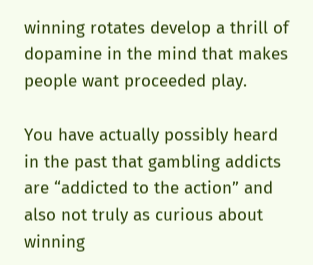winning rotates develop a thrill of dopamine in the mind that makes people want proceeded play.

You have actually possibly heard in the past that gambling addicts are “addicted to the action” and also not truly as curious about winning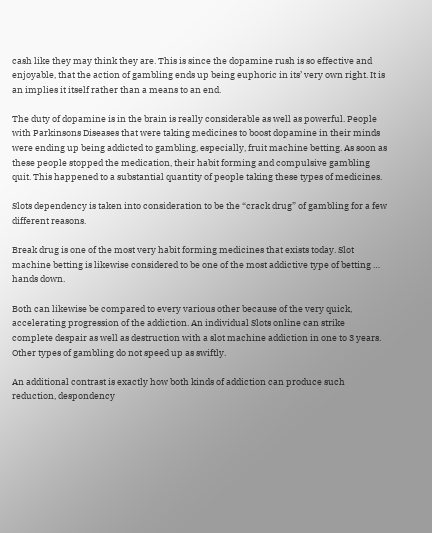cash like they may think they are. This is since the dopamine rush is so effective and enjoyable, that the action of gambling ends up being euphoric in its’ very own right. It is an implies it itself rather than a means to an end.

The duty of dopamine is in the brain is really considerable as well as powerful. People with Parkinsons Diseases that were taking medicines to boost dopamine in their minds were ending up being addicted to gambling, especially, fruit machine betting. As soon as these people stopped the medication, their habit forming and compulsive gambling quit. This happened to a substantial quantity of people taking these types of medicines.

Slots dependency is taken into consideration to be the “crack drug” of gambling for a few different reasons.

Break drug is one of the most very habit forming medicines that exists today. Slot machine betting is likewise considered to be one of the most addictive type of betting … hands down.

Both can likewise be compared to every various other because of the very quick, accelerating progression of the addiction. An individual Slots online can strike complete despair as well as destruction with a slot machine addiction in one to 3 years. Other types of gambling do not speed up as swiftly.

An additional contrast is exactly how both kinds of addiction can produce such reduction, despondency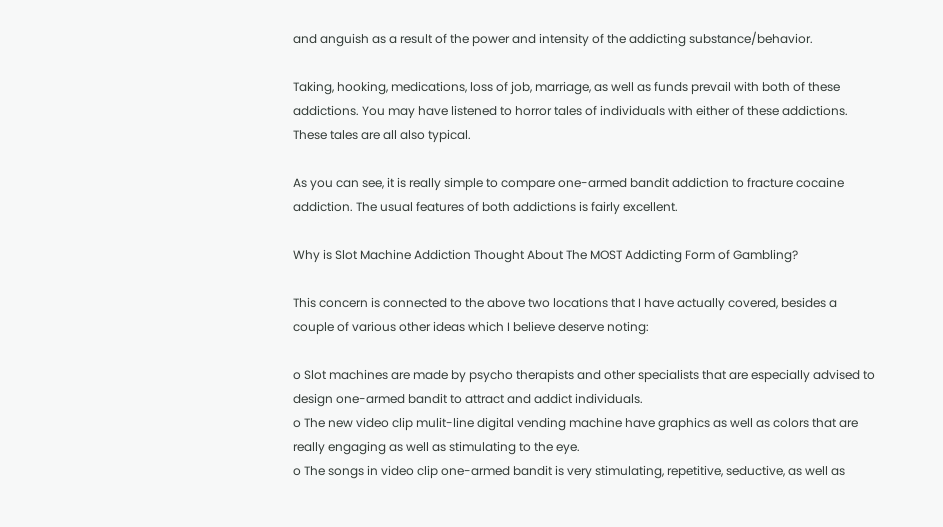and anguish as a result of the power and intensity of the addicting substance/behavior.

Taking, hooking, medications, loss of job, marriage, as well as funds prevail with both of these addictions. You may have listened to horror tales of individuals with either of these addictions. These tales are all also typical.

As you can see, it is really simple to compare one-armed bandit addiction to fracture cocaine addiction. The usual features of both addictions is fairly excellent.

Why is Slot Machine Addiction Thought About The MOST Addicting Form of Gambling?

This concern is connected to the above two locations that I have actually covered, besides a couple of various other ideas which I believe deserve noting:

o Slot machines are made by psycho therapists and other specialists that are especially advised to design one-armed bandit to attract and addict individuals.
o The new video clip mulit-line digital vending machine have graphics as well as colors that are really engaging as well as stimulating to the eye.
o The songs in video clip one-armed bandit is very stimulating, repetitive, seductive, as well as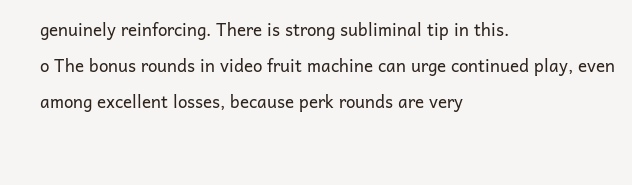genuinely reinforcing. There is strong subliminal tip in this.
o The bonus rounds in video fruit machine can urge continued play, even among excellent losses, because perk rounds are very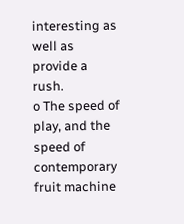interesting as well as provide a rush.
o The speed of play, and the speed of contemporary fruit machine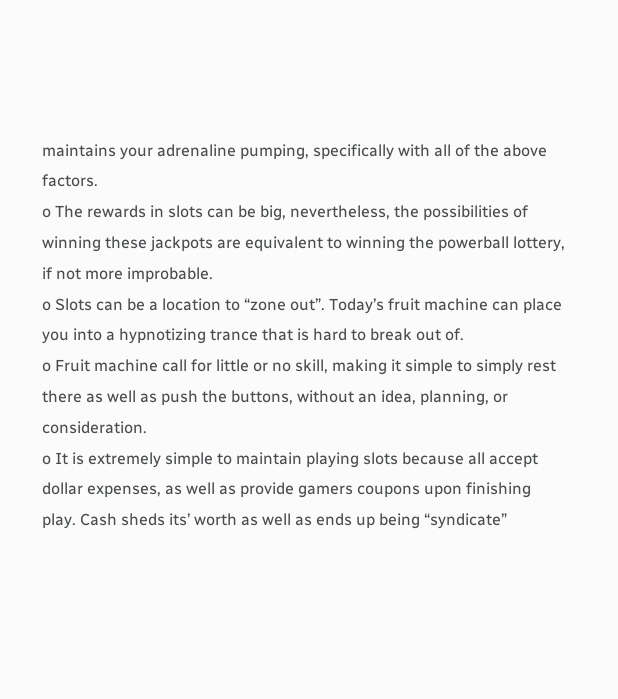maintains your adrenaline pumping, specifically with all of the above factors.
o The rewards in slots can be big, nevertheless, the possibilities of winning these jackpots are equivalent to winning the powerball lottery, if not more improbable.
o Slots can be a location to “zone out”. Today’s fruit machine can place you into a hypnotizing trance that is hard to break out of.
o Fruit machine call for little or no skill, making it simple to simply rest there as well as push the buttons, without an idea, planning, or consideration.
o It is extremely simple to maintain playing slots because all accept dollar expenses, as well as provide gamers coupons upon finishing play. Cash sheds its’ worth as well as ends up being “syndicate”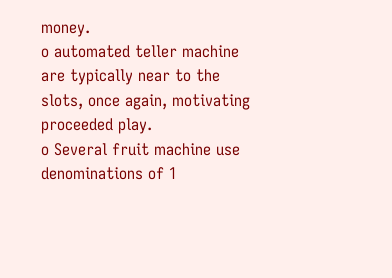money.
o automated teller machine are typically near to the slots, once again, motivating proceeded play.
o Several fruit machine use denominations of 1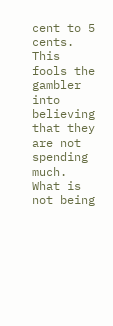cent to 5 cents. This fools the gambler into believing that they are not spending much. What is not being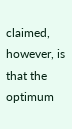claimed, however, is that the optimum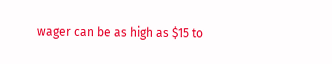wager can be as high as $15 to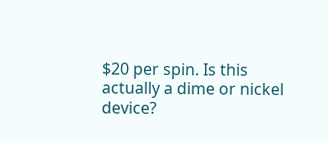$20 per spin. Is this actually a dime or nickel device?